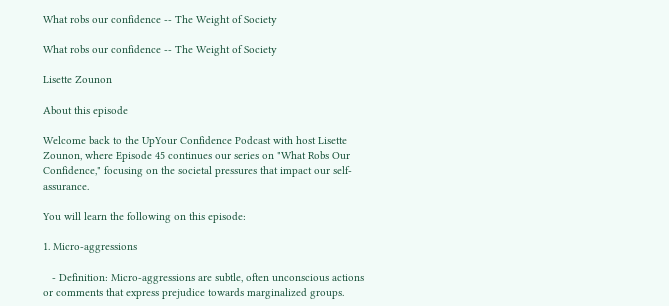What robs our confidence -- The Weight of Society

What robs our confidence -- The Weight of Society

Lisette Zounon

About this episode

Welcome back to the UpYour Confidence Podcast with host Lisette Zounon, where Episode 45 continues our series on "What Robs Our Confidence," focusing on the societal pressures that impact our self-assurance.

You will learn the following on this episode:

1. Micro-aggressions

   - Definition: Micro-aggressions are subtle, often unconscious actions or comments that express prejudice towards marginalized groups.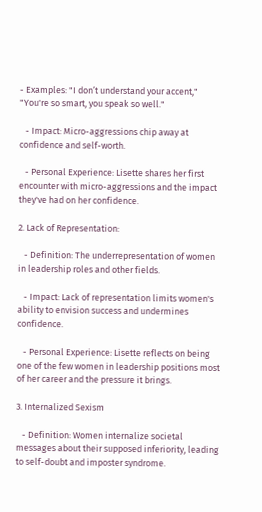- Examples: "I don’t understand your accent," "You're so smart, you speak so well."

   - Impact: Micro-aggressions chip away at confidence and self-worth.

   - Personal Experience: Lisette shares her first encounter with micro-aggressions and the impact they've had on her confidence.

2. Lack of Representation:

   - Definition: The underrepresentation of women in leadership roles and other fields.

   - Impact: Lack of representation limits women's ability to envision success and undermines confidence.

   - Personal Experience: Lisette reflects on being one of the few women in leadership positions most of her career and the pressure it brings.

3. Internalized Sexism

   - Definition: Women internalize societal messages about their supposed inferiority, leading to self-doubt and imposter syndrome.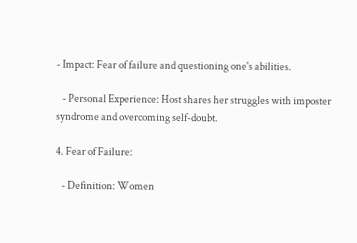- Impact: Fear of failure and questioning one's abilities.

   - Personal Experience: Host shares her struggles with imposter syndrome and overcoming self-doubt.

4. Fear of Failure:

   - Definition: Women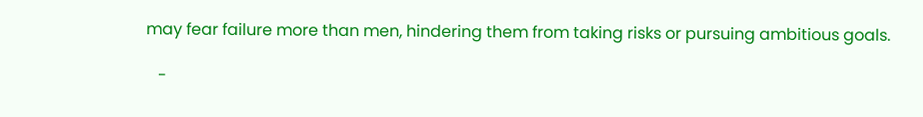may fear failure more than men, hindering them from taking risks or pursuing ambitious goals.

   -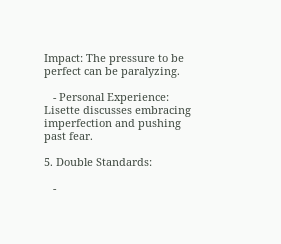Impact: The pressure to be perfect can be paralyzing.

   - Personal Experience: Lisette discusses embracing imperfection and pushing past fear.

5. Double Standards:

   -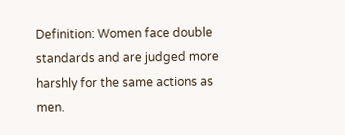Definition: Women face double standards and are judged more harshly for the same actions as men.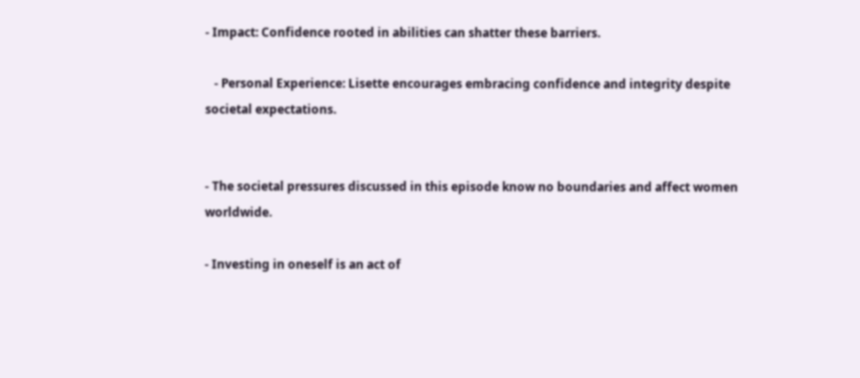- Impact: Confidence rooted in abilities can shatter these barriers.

   - Personal Experience: Lisette encourages embracing confidence and integrity despite societal expectations.


- The societal pressures discussed in this episode know no boundaries and affect women worldwide.

- Investing in oneself is an act of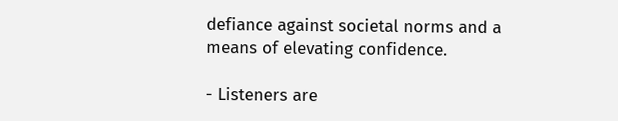defiance against societal norms and a means of elevating confidence.

- Listeners are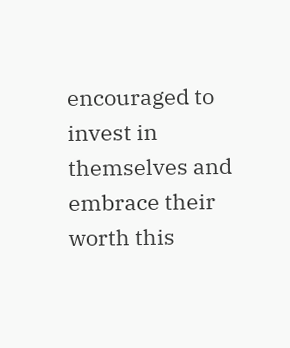encouraged to invest in themselves and embrace their worth this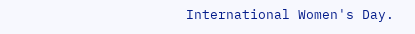International Women's Day.